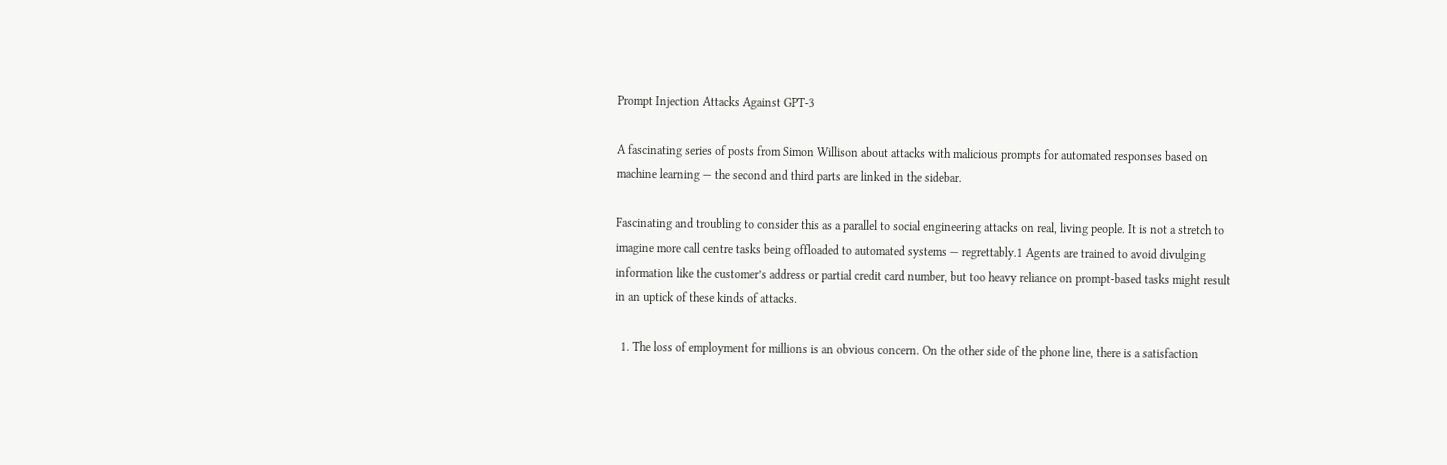Prompt Injection Attacks Against GPT-3

A fascinating series of posts from Simon Willison about attacks with malicious prompts for automated responses based on machine learning — the second and third parts are linked in the sidebar.

Fascinating and troubling to consider this as a parallel to social engineering attacks on real, living people. It is not a stretch to imagine more call centre tasks being offloaded to automated systems — regrettably.1 Agents are trained to avoid divulging information like the customer’s address or partial credit card number, but too heavy reliance on prompt-based tasks might result in an uptick of these kinds of attacks.

  1. The loss of employment for millions is an obvious concern. On the other side of the phone line, there is a satisfaction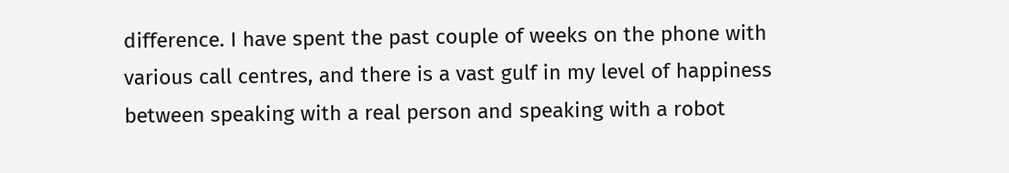difference. I have spent the past couple of weeks on the phone with various call centres, and there is a vast gulf in my level of happiness between speaking with a real person and speaking with a robot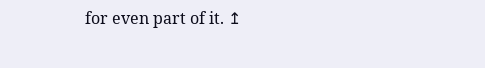for even part of it. ↥